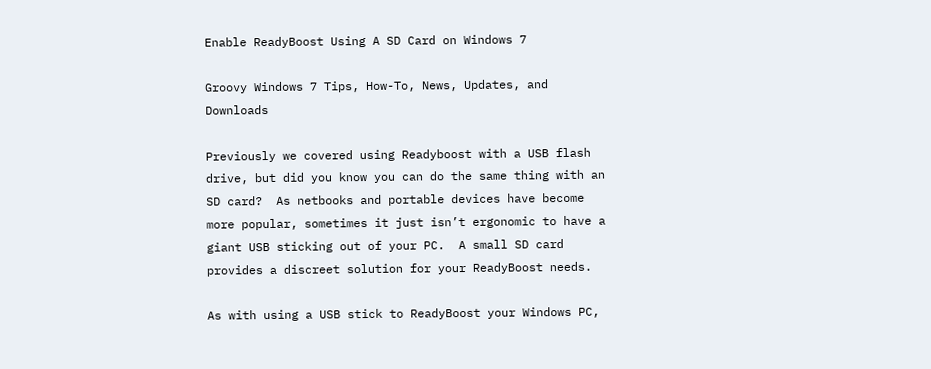Enable ReadyBoost Using A SD Card on Windows 7

Groovy Windows 7 Tips, How-To, News, Updates, and Downloads

Previously we covered using Readyboost with a USB flash drive, but did you know you can do the same thing with an SD card?  As netbooks and portable devices have become more popular, sometimes it just isn’t ergonomic to have a giant USB sticking out of your PC.  A small SD card provides a discreet solution for your ReadyBoost needs.

As with using a USB stick to ReadyBoost your Windows PC,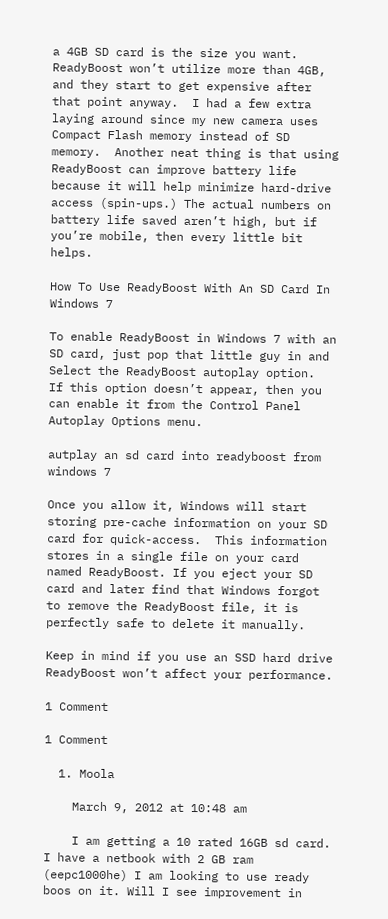a 4GB SD card is the size you want.  ReadyBoost won’t utilize more than 4GB, and they start to get expensive after that point anyway.  I had a few extra laying around since my new camera uses Compact Flash memory instead of SD memory.  Another neat thing is that using ReadyBoost can improve battery life because it will help minimize hard-drive access (spin-ups.) The actual numbers on battery life saved aren’t high, but if you’re mobile, then every little bit helps.

How To Use ReadyBoost With An SD Card In Windows 7

To enable ReadyBoost in Windows 7 with an SD card, just pop that little guy in and Select the ReadyBoost autoplay option.  If this option doesn’t appear, then you can enable it from the Control Panel Autoplay Options menu.

autplay an sd card into readyboost from windows 7

Once you allow it, Windows will start storing pre-cache information on your SD card for quick-access.  This information stores in a single file on your card named ReadyBoost. If you eject your SD card and later find that Windows forgot to remove the ReadyBoost file, it is perfectly safe to delete it manually.

Keep in mind if you use an SSD hard drive ReadyBoost won’t affect your performance.

1 Comment

1 Comment

  1. Moola

    March 9, 2012 at 10:48 am

    I am getting a 10 rated 16GB sd card. I have a netbook with 2 GB ram (eepc1000he) I am looking to use ready boos on it. Will I see improvement in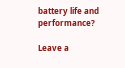battery life and performance?

Leave a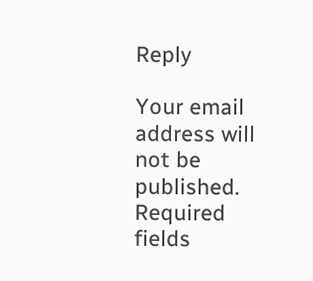Reply

Your email address will not be published. Required fields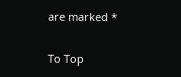are marked *


To Top